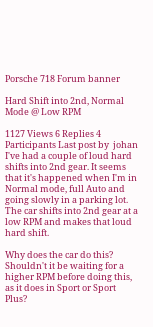Porsche 718 Forum banner

Hard Shift into 2nd, Normal Mode @ Low RPM

1127 Views 6 Replies 4 Participants Last post by  johan
I've had a couple of loud hard shifts into 2nd gear. It seems that it's happened when I'm in Normal mode, full Auto and going slowly in a parking lot. The car shifts into 2nd gear at a low RPM and makes that loud hard shift.

Why does the car do this? Shouldn't it be waiting for a higher RPM before doing this, as it does in Sport or Sport Plus?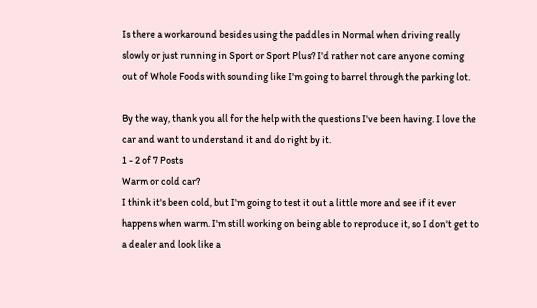Is there a workaround besides using the paddles in Normal when driving really slowly or just running in Sport or Sport Plus? I'd rather not care anyone coming out of Whole Foods with sounding like I'm going to barrel through the parking lot.

By the way, thank you all for the help with the questions I've been having. I love the car and want to understand it and do right by it.
1 - 2 of 7 Posts
Warm or cold car?
I think it's been cold, but I'm going to test it out a little more and see if it ever happens when warm. I'm still working on being able to reproduce it, so I don't get to a dealer and look like a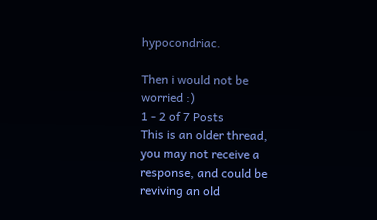hypocondriac.

Then i would not be worried :)
1 - 2 of 7 Posts
This is an older thread, you may not receive a response, and could be reviving an old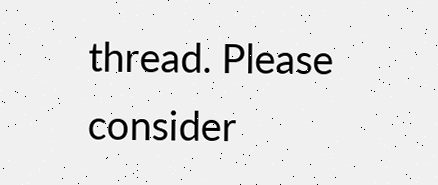thread. Please consider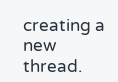creating a new thread.